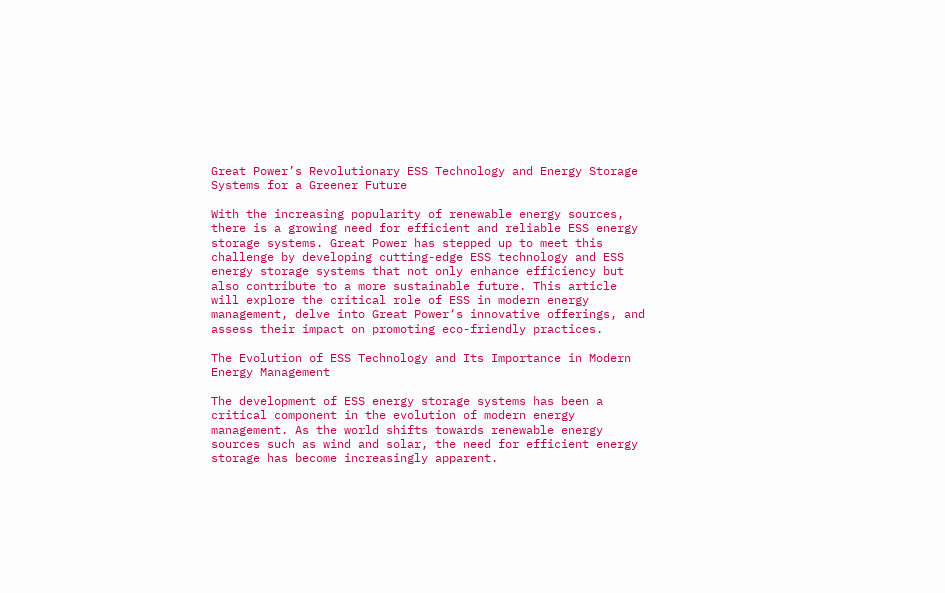Great Power’s Revolutionary ESS Technology and Energy Storage Systems for a Greener Future

With the increasing popularity of renewable energy sources, there is a growing need for efficient and reliable ESS energy storage systems. Great Power has stepped up to meet this challenge by developing cutting-edge ESS technology and ESS energy storage systems that not only enhance efficiency but also contribute to a more sustainable future. This article will explore the critical role of ESS in modern energy management, delve into Great Power‘s innovative offerings, and assess their impact on promoting eco-friendly practices.

The Evolution of ESS Technology and Its Importance in Modern Energy Management

The development of ESS energy storage systems has been a critical component in the evolution of modern energy management. As the world shifts towards renewable energy sources such as wind and solar, the need for efficient energy storage has become increasingly apparent.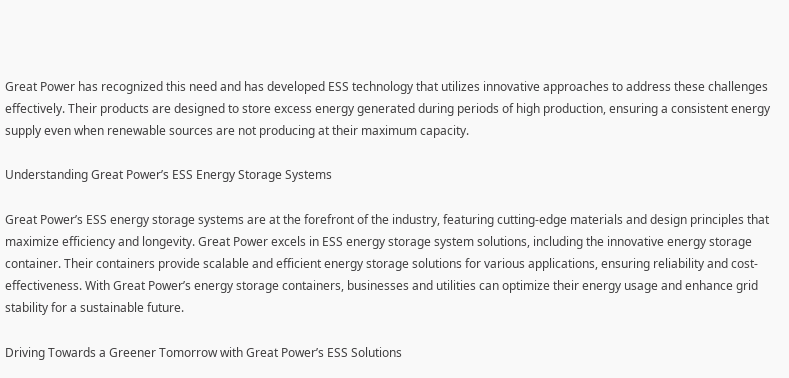Great Power has recognized this need and has developed ESS technology that utilizes innovative approaches to address these challenges effectively. Their products are designed to store excess energy generated during periods of high production, ensuring a consistent energy supply even when renewable sources are not producing at their maximum capacity.

Understanding Great Power’s ESS Energy Storage Systems

Great Power’s ESS energy storage systems are at the forefront of the industry, featuring cutting-edge materials and design principles that maximize efficiency and longevity. Great Power excels in ESS energy storage system solutions, including the innovative energy storage container. Their containers provide scalable and efficient energy storage solutions for various applications, ensuring reliability and cost-effectiveness. With Great Power’s energy storage containers, businesses and utilities can optimize their energy usage and enhance grid stability for a sustainable future.

Driving Towards a Greener Tomorrow with Great Power’s ESS Solutions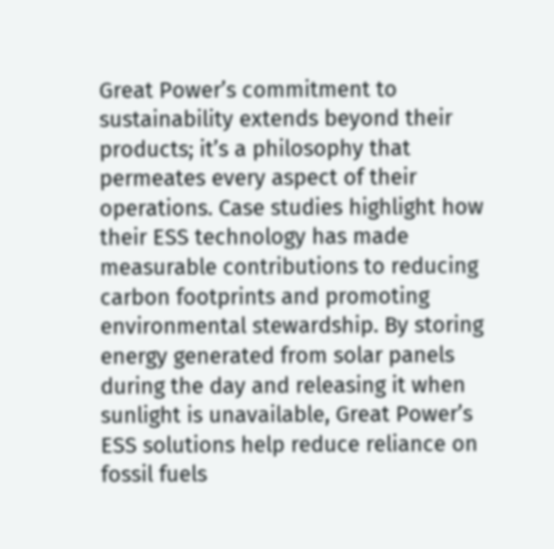Great Power’s commitment to sustainability extends beyond their products; it’s a philosophy that permeates every aspect of their operations. Case studies highlight how their ESS technology has made measurable contributions to reducing carbon footprints and promoting environmental stewardship. By storing energy generated from solar panels during the day and releasing it when sunlight is unavailable, Great Power’s ESS solutions help reduce reliance on fossil fuels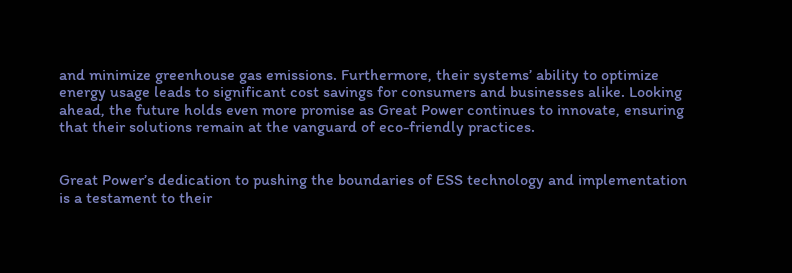and minimize greenhouse gas emissions. Furthermore, their systems’ ability to optimize energy usage leads to significant cost savings for consumers and businesses alike. Looking ahead, the future holds even more promise as Great Power continues to innovate, ensuring that their solutions remain at the vanguard of eco-friendly practices.


Great Power’s dedication to pushing the boundaries of ESS technology and implementation is a testament to their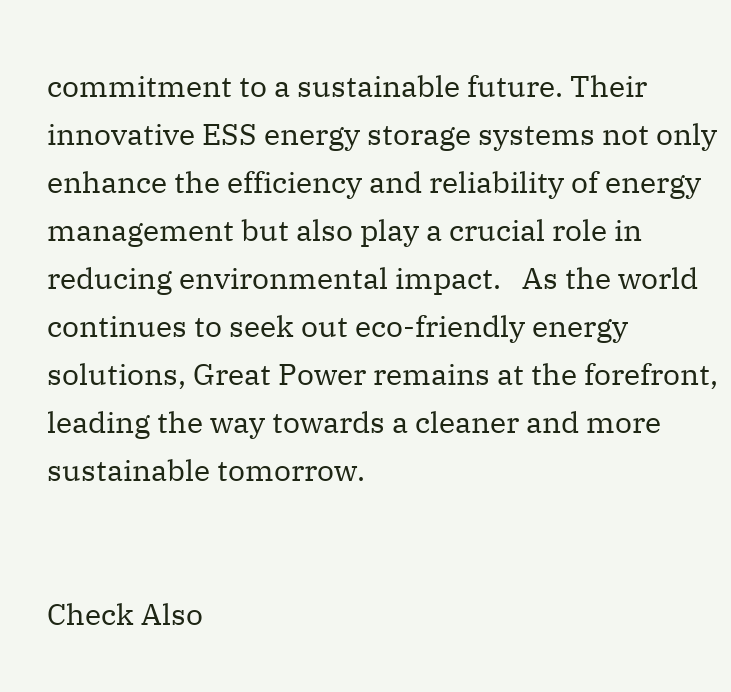commitment to a sustainable future. Their innovative ESS energy storage systems not only enhance the efficiency and reliability of energy management but also play a crucial role in reducing environmental impact.   As the world continues to seek out eco-friendly energy solutions, Great Power remains at the forefront, leading the way towards a cleaner and more sustainable tomorrow.


Check Also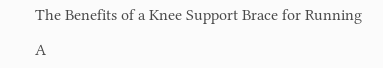The Benefits of a Knee Support Brace for Running

A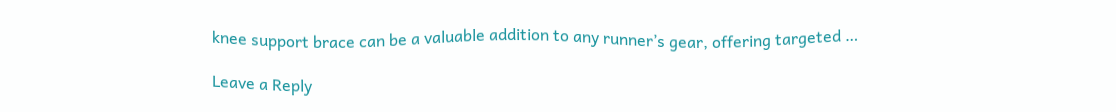knee support brace can be a valuable addition to any runner’s gear, offering targeted …

Leave a Reply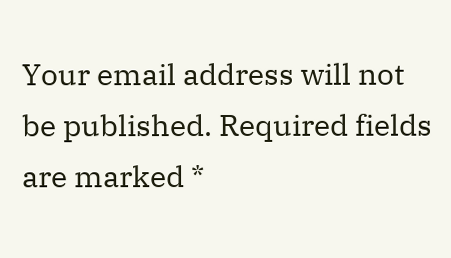Your email address will not be published. Required fields are marked *